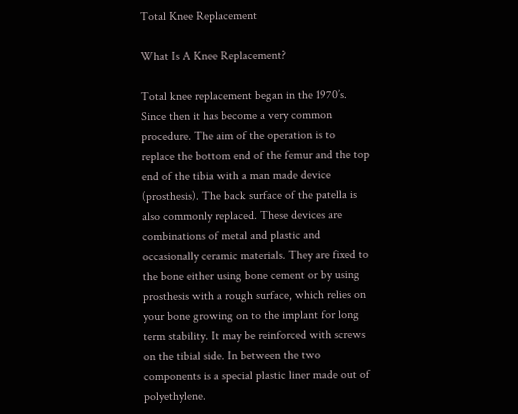Total Knee Replacement

What Is A Knee Replacement?

Total knee replacement began in the 1970’s. Since then it has become a very common procedure. The aim of the operation is to replace the bottom end of the femur and the top end of the tibia with a man made device (prosthesis). The back surface of the patella is also commonly replaced. These devices are combinations of metal and plastic and occasionally ceramic materials. They are fixed to the bone either using bone cement or by using prosthesis with a rough surface, which relies on your bone growing on to the implant for long term stability. It may be reinforced with screws on the tibial side. In between the two components is a special plastic liner made out of polyethylene.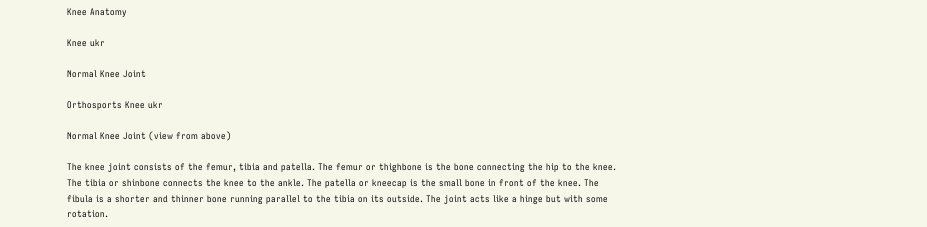Knee Anatomy

Knee ukr

Normal Knee Joint

Orthosports Knee ukr

Normal Knee Joint (view from above)

The knee joint consists of the femur, tibia and patella. The femur or thighbone is the bone connecting the hip to the knee. The tibia or shinbone connects the knee to the ankle. The patella or kneecap is the small bone in front of the knee. The fibula is a shorter and thinner bone running parallel to the tibia on its outside. The joint acts like a hinge but with some rotation.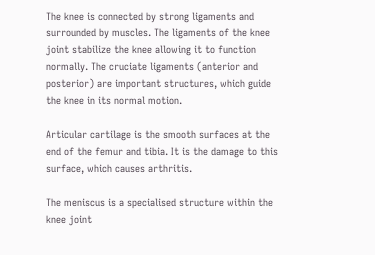The knee is connected by strong ligaments and surrounded by muscles. The ligaments of the knee joint stabilize the knee allowing it to function normally. The cruciate ligaments (anterior and posterior) are important structures, which guide the knee in its normal motion.

Articular cartilage is the smooth surfaces at the end of the femur and tibia. It is the damage to this surface, which causes arthritis.

The meniscus is a specialised structure within the knee joint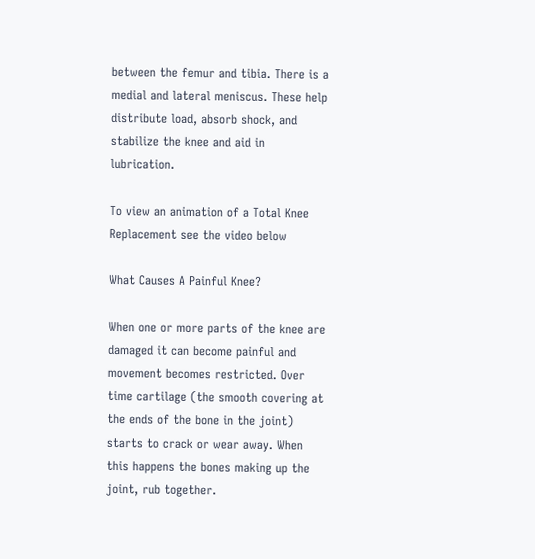between the femur and tibia. There is a medial and lateral meniscus. These help distribute load, absorb shock, and stabilize the knee and aid in lubrication.

To view an animation of a Total Knee Replacement see the video below

What Causes A Painful Knee?

When one or more parts of the knee are damaged it can become painful and movement becomes restricted. Over time cartilage (the smooth covering at the ends of the bone in the joint) starts to crack or wear away. When this happens the bones making up the joint, rub together.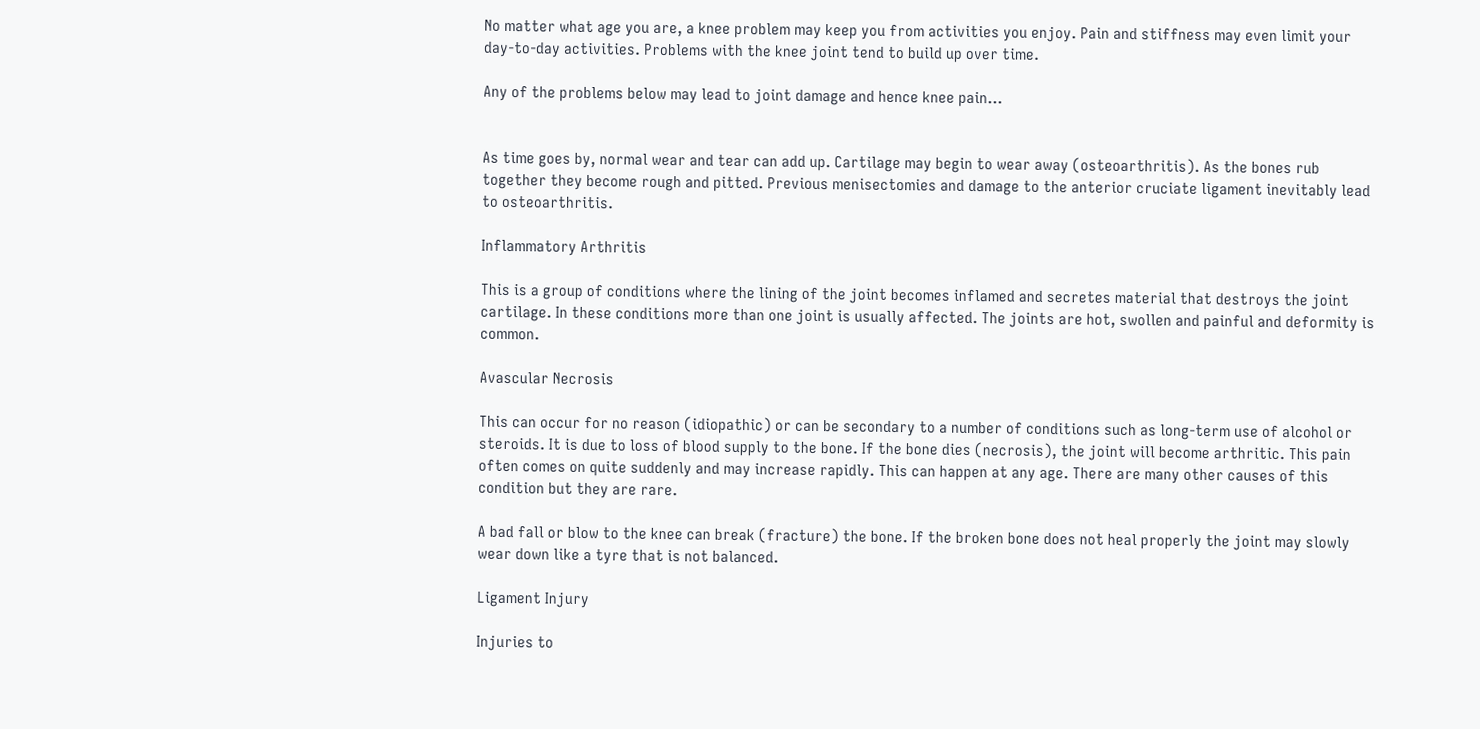No matter what age you are, a knee problem may keep you from activities you enjoy. Pain and stiffness may even limit your day-to-day activities. Problems with the knee joint tend to build up over time.

Any of the problems below may lead to joint damage and hence knee pain…


As time goes by, normal wear and tear can add up. Cartilage may begin to wear away (osteoarthritis). As the bones rub together they become rough and pitted. Previous menisectomies and damage to the anterior cruciate ligament inevitably lead to osteoarthritis.

Inflammatory Arthritis

This is a group of conditions where the lining of the joint becomes inflamed and secretes material that destroys the joint cartilage. In these conditions more than one joint is usually affected. The joints are hot, swollen and painful and deformity is common.

Avascular Necrosis

This can occur for no reason (idiopathic) or can be secondary to a number of conditions such as long-term use of alcohol or steroids. It is due to loss of blood supply to the bone. If the bone dies (necrosis), the joint will become arthritic. This pain often comes on quite suddenly and may increase rapidly. This can happen at any age. There are many other causes of this condition but they are rare.

A bad fall or blow to the knee can break (fracture) the bone. If the broken bone does not heal properly the joint may slowly wear down like a tyre that is not balanced.

Ligament Injury

Injuries to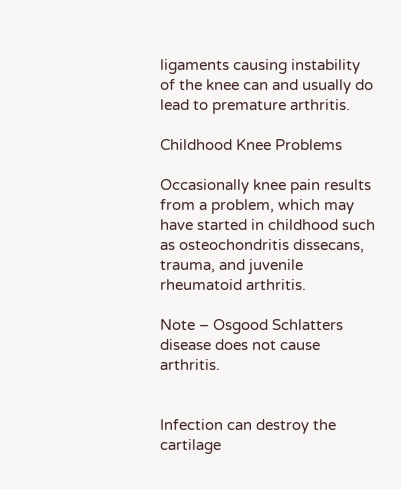ligaments causing instability of the knee can and usually do lead to premature arthritis.

Childhood Knee Problems

Occasionally knee pain results from a problem, which may have started in childhood such as osteochondritis dissecans, trauma, and juvenile rheumatoid arthritis.

Note – Osgood Schlatters disease does not cause arthritis.


Infection can destroy the cartilage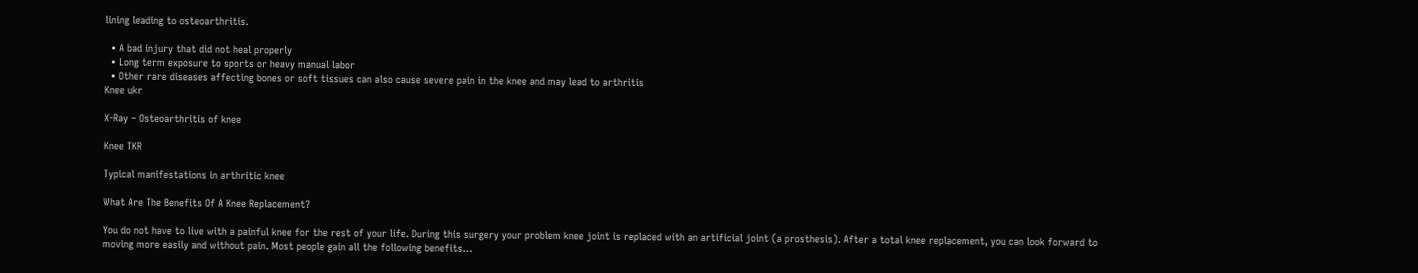lining leading to osteoarthritis.

  • A bad injury that did not heal properly
  • Long term exposure to sports or heavy manual labor
  • Other rare diseases affecting bones or soft tissues can also cause severe pain in the knee and may lead to arthritis
Knee ukr

X-Ray – Osteoarthritis of knee

Knee TKR

Typical manifestations in arthritic knee

What Are The Benefits Of A Knee Replacement?

You do not have to live with a painful knee for the rest of your life. During this surgery your problem knee joint is replaced with an artificial joint (a prosthesis). After a total knee replacement, you can look forward to moving more easily and without pain. Most people gain all the following benefits…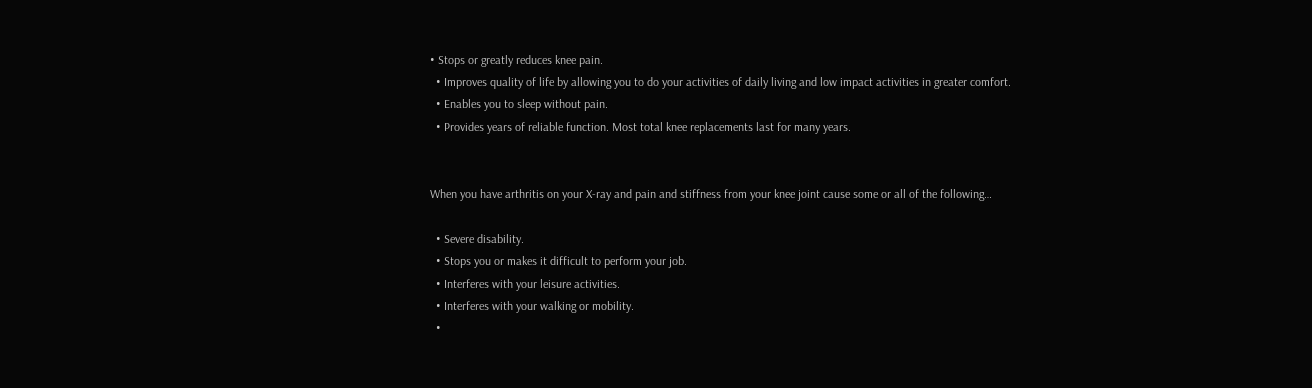• Stops or greatly reduces knee pain.
  • Improves quality of life by allowing you to do your activities of daily living and low impact activities in greater comfort.
  • Enables you to sleep without pain.
  • Provides years of reliable function. Most total knee replacements last for many years.


When you have arthritis on your X-ray and pain and stiffness from your knee joint cause some or all of the following…

  • Severe disability.
  • Stops you or makes it difficult to perform your job.
  • Interferes with your leisure activities.
  • Interferes with your walking or mobility.
  •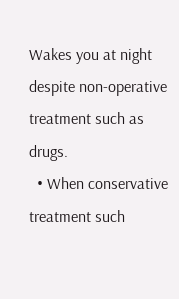Wakes you at night despite non-operative treatment such as drugs.
  • When conservative treatment such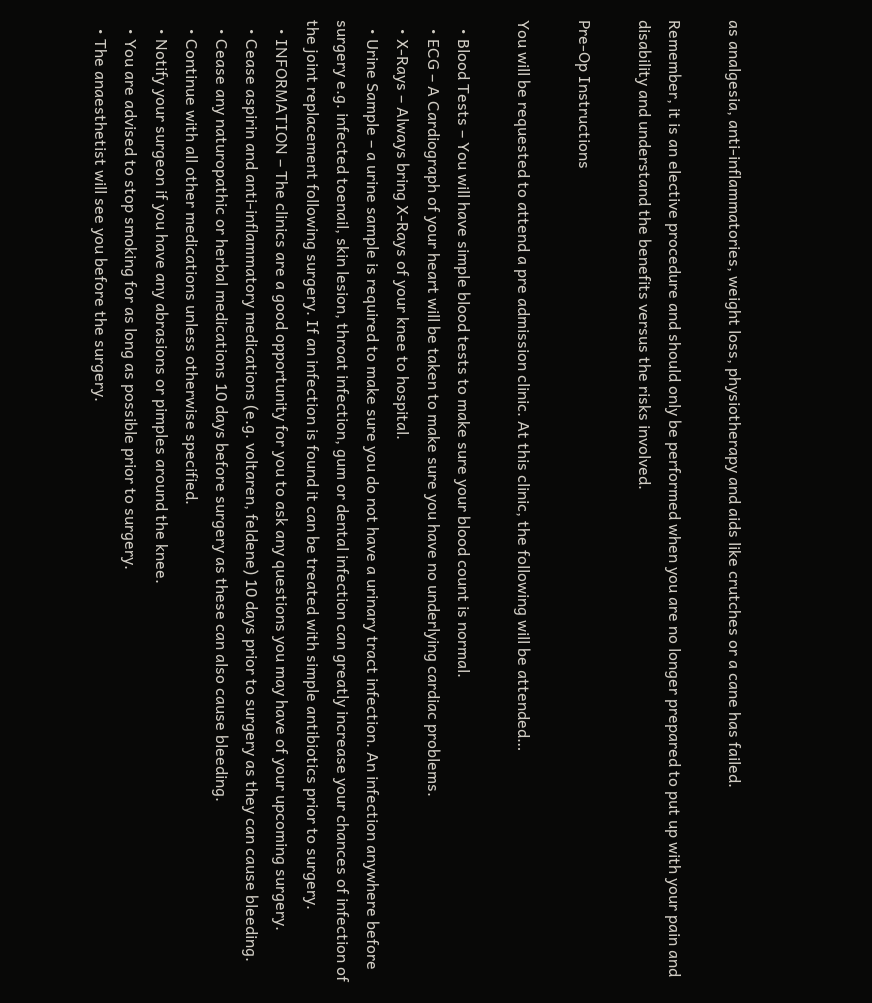as analgesia, anti-inflammatories, weight loss, physiotherapy and aids like crutches or a cane has failed.

Remember, it is an elective procedure and should only be performed when you are no longer prepared to put up with your pain and disability and understand the benefits versus the risks involved.

Pre-Op Instructions

You will be requested to attend a pre admission clinic. At this clinic, the following will be attended…

  • Blood Tests – You will have simple blood tests to make sure your blood count is normal.
  • ECG – A Cardiograph of your heart will be taken to make sure you have no underlying cardiac problems.
  • X-Rays – Always bring X-Rays of your knee to hospital.
  • Urine Sample – a urine sample is required to make sure you do not have a urinary tract infection. An infection anywhere before surgery e.g. infected toenail, skin lesion, throat infection, gum or dental infection can greatly increase your chances of infection of the joint replacement following surgery. If an infection is found it can be treated with simple antibiotics prior to surgery.
  • INFORMATION – The clinics are a good opportunity for you to ask any questions you may have of your upcoming surgery.
  • Cease aspirin and anti-inflammatory medications (e.g. voltaren, feldene) 10 days prior to surgery as they can cause bleeding.
  • Cease any naturopathic or herbal medications 10 days before surgery as these can also cause bleeding.
  • Continue with all other medications unless otherwise specified.
  • Notify your surgeon if you have any abrasions or pimples around the knee.
  • You are advised to stop smoking for as long as possible prior to surgery.
  • The anaesthetist will see you before the surgery.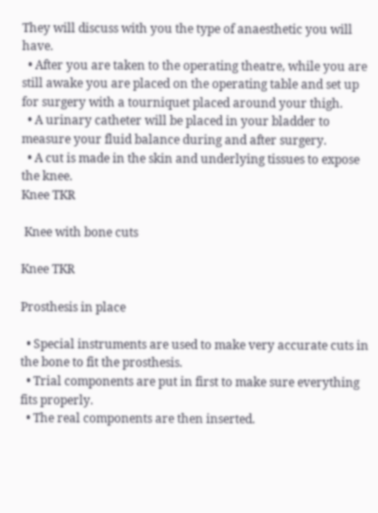They will discuss with you the type of anaesthetic you will have.
  • After you are taken to the operating theatre, while you are still awake you are placed on the operating table and set up for surgery with a tourniquet placed around your thigh.
  • A urinary catheter will be placed in your bladder to measure your fluid balance during and after surgery.
  • A cut is made in the skin and underlying tissues to expose the knee.
Knee TKR

 Knee with bone cuts

Knee TKR

Prosthesis in place

  • Special instruments are used to make very accurate cuts in the bone to fit the prosthesis.
  • Trial components are put in first to make sure everything fits properly.
  • The real components are then inserted.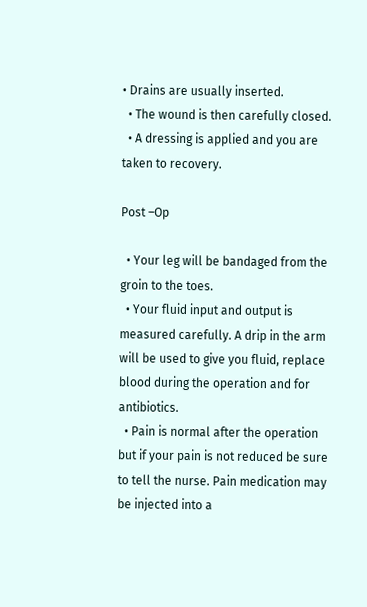• Drains are usually inserted.
  • The wound is then carefully closed.
  • A dressing is applied and you are taken to recovery.

Post –Op

  • Your leg will be bandaged from the groin to the toes.
  • Your fluid input and output is measured carefully. A drip in the arm will be used to give you fluid, replace blood during the operation and for antibiotics.
  • Pain is normal after the operation but if your pain is not reduced be sure to tell the nurse. Pain medication may be injected into a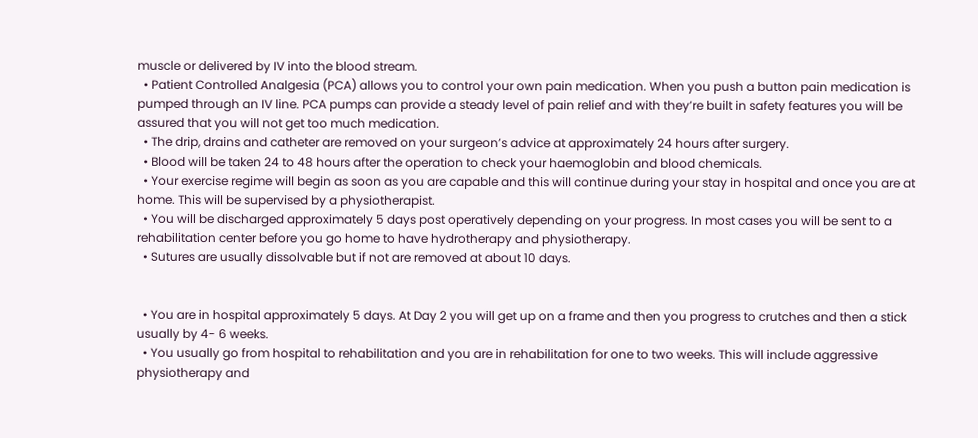muscle or delivered by IV into the blood stream.
  • Patient Controlled Analgesia (PCA) allows you to control your own pain medication. When you push a button pain medication is pumped through an IV line. PCA pumps can provide a steady level of pain relief and with they’re built in safety features you will be assured that you will not get too much medication.
  • The drip, drains and catheter are removed on your surgeon’s advice at approximately 24 hours after surgery.
  • Blood will be taken 24 to 48 hours after the operation to check your haemoglobin and blood chemicals.
  • Your exercise regime will begin as soon as you are capable and this will continue during your stay in hospital and once you are at home. This will be supervised by a physiotherapist.
  • You will be discharged approximately 5 days post operatively depending on your progress. In most cases you will be sent to a rehabilitation center before you go home to have hydrotherapy and physiotherapy.
  • Sutures are usually dissolvable but if not are removed at about 10 days.


  • You are in hospital approximately 5 days. At Day 2 you will get up on a frame and then you progress to crutches and then a stick usually by 4- 6 weeks.
  • You usually go from hospital to rehabilitation and you are in rehabilitation for one to two weeks. This will include aggressive physiotherapy and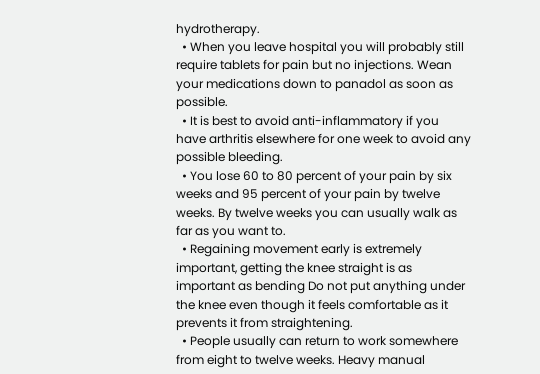hydrotherapy.
  • When you leave hospital you will probably still require tablets for pain but no injections. Wean your medications down to panadol as soon as possible.
  • It is best to avoid anti-inflammatory if you have arthritis elsewhere for one week to avoid any possible bleeding.
  • You lose 60 to 80 percent of your pain by six weeks and 95 percent of your pain by twelve weeks. By twelve weeks you can usually walk as far as you want to.
  • Regaining movement early is extremely important, getting the knee straight is as important as bending Do not put anything under the knee even though it feels comfortable as it prevents it from straightening.
  • People usually can return to work somewhere from eight to twelve weeks. Heavy manual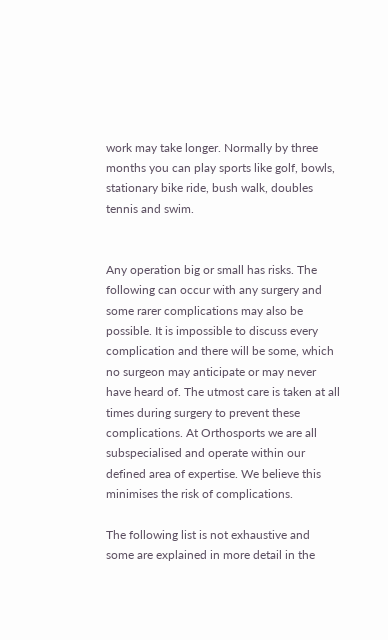work may take longer. Normally by three months you can play sports like golf, bowls, stationary bike ride, bush walk, doubles tennis and swim.


Any operation big or small has risks. The following can occur with any surgery and some rarer complications may also be possible. It is impossible to discuss every complication and there will be some, which no surgeon may anticipate or may never have heard of. The utmost care is taken at all times during surgery to prevent these complications. At Orthosports we are all subspecialised and operate within our defined area of expertise. We believe this minimises the risk of complications.

The following list is not exhaustive and some are explained in more detail in the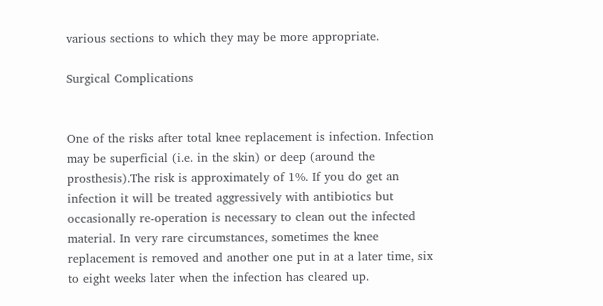various sections to which they may be more appropriate.

Surgical Complications


One of the risks after total knee replacement is infection. Infection may be superficial (i.e. in the skin) or deep (around the prosthesis).The risk is approximately of 1%. If you do get an infection it will be treated aggressively with antibiotics but occasionally re-operation is necessary to clean out the infected material. In very rare circumstances, sometimes the knee replacement is removed and another one put in at a later time, six to eight weeks later when the infection has cleared up.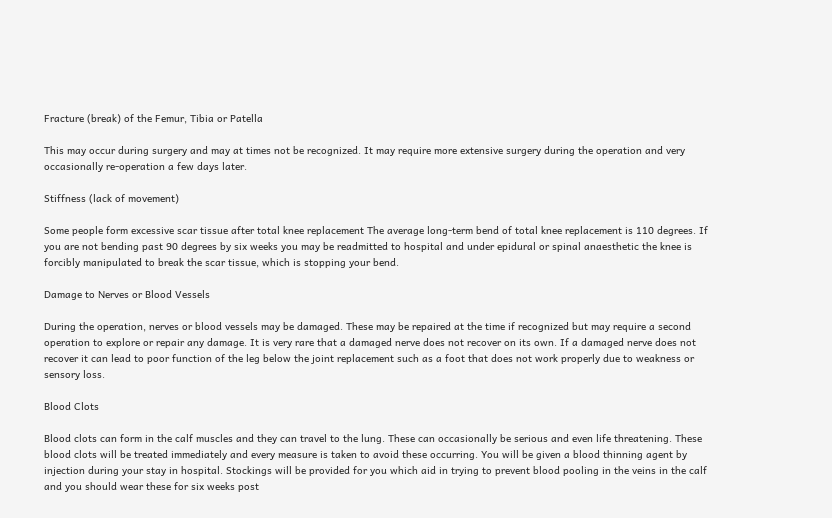Fracture (break) of the Femur, Tibia or Patella

This may occur during surgery and may at times not be recognized. It may require more extensive surgery during the operation and very occasionally re-operation a few days later.

Stiffness (lack of movement)

Some people form excessive scar tissue after total knee replacement The average long-term bend of total knee replacement is 110 degrees. If you are not bending past 90 degrees by six weeks you may be readmitted to hospital and under epidural or spinal anaesthetic the knee is forcibly manipulated to break the scar tissue, which is stopping your bend.

Damage to Nerves or Blood Vessels

During the operation, nerves or blood vessels may be damaged. These may be repaired at the time if recognized but may require a second operation to explore or repair any damage. It is very rare that a damaged nerve does not recover on its own. If a damaged nerve does not recover it can lead to poor function of the leg below the joint replacement such as a foot that does not work properly due to weakness or sensory loss.

Blood Clots

Blood clots can form in the calf muscles and they can travel to the lung. These can occasionally be serious and even life threatening. These blood clots will be treated immediately and every measure is taken to avoid these occurring. You will be given a blood thinning agent by injection during your stay in hospital. Stockings will be provided for you which aid in trying to prevent blood pooling in the veins in the calf and you should wear these for six weeks post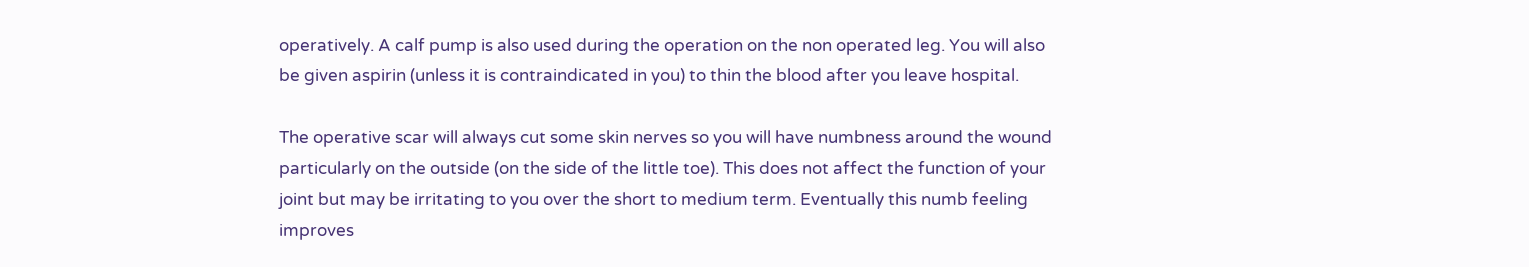operatively. A calf pump is also used during the operation on the non operated leg. You will also be given aspirin (unless it is contraindicated in you) to thin the blood after you leave hospital.

The operative scar will always cut some skin nerves so you will have numbness around the wound particularly on the outside (on the side of the little toe). This does not affect the function of your joint but may be irritating to you over the short to medium term. Eventually this numb feeling improves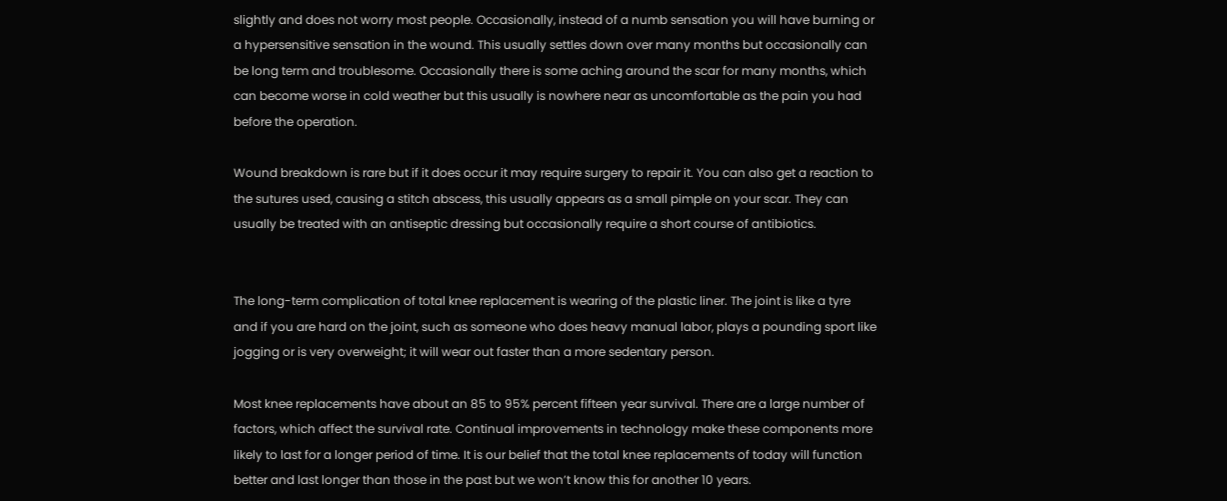slightly and does not worry most people. Occasionally, instead of a numb sensation you will have burning or a hypersensitive sensation in the wound. This usually settles down over many months but occasionally can be long term and troublesome. Occasionally there is some aching around the scar for many months, which can become worse in cold weather but this usually is nowhere near as uncomfortable as the pain you had before the operation.

Wound breakdown is rare but if it does occur it may require surgery to repair it. You can also get a reaction to the sutures used, causing a stitch abscess, this usually appears as a small pimple on your scar. They can usually be treated with an antiseptic dressing but occasionally require a short course of antibiotics.


The long-term complication of total knee replacement is wearing of the plastic liner. The joint is like a tyre and if you are hard on the joint, such as someone who does heavy manual labor, plays a pounding sport like jogging or is very overweight; it will wear out faster than a more sedentary person.

Most knee replacements have about an 85 to 95% percent fifteen year survival. There are a large number of factors, which affect the survival rate. Continual improvements in technology make these components more likely to last for a longer period of time. It is our belief that the total knee replacements of today will function better and last longer than those in the past but we won’t know this for another 10 years.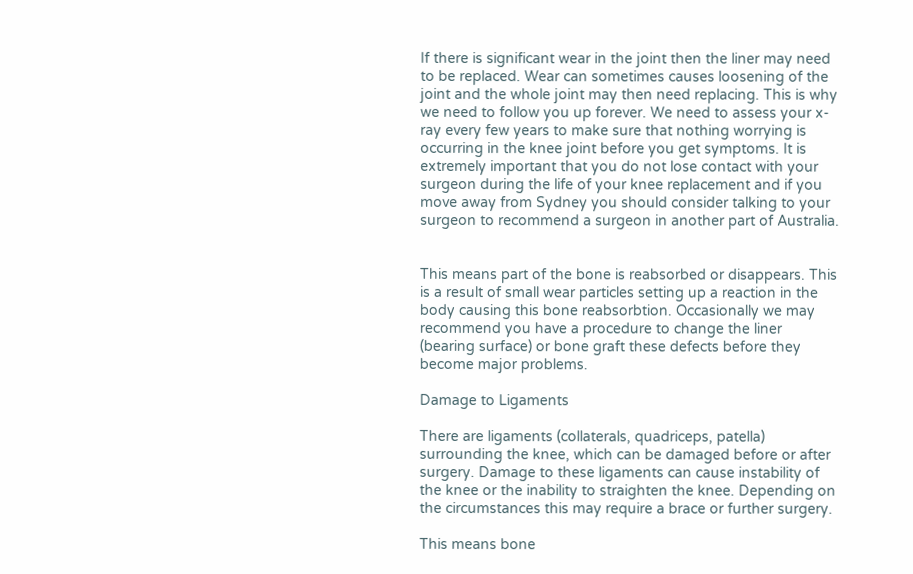If there is significant wear in the joint then the liner may need to be replaced. Wear can sometimes causes loosening of the joint and the whole joint may then need replacing. This is why we need to follow you up forever. We need to assess your x-ray every few years to make sure that nothing worrying is occurring in the knee joint before you get symptoms. It is extremely important that you do not lose contact with your surgeon during the life of your knee replacement and if you move away from Sydney you should consider talking to your surgeon to recommend a surgeon in another part of Australia.


This means part of the bone is reabsorbed or disappears. This is a result of small wear particles setting up a reaction in the body causing this bone reabsorbtion. Occasionally we may recommend you have a procedure to change the liner (bearing surface) or bone graft these defects before they become major problems.

Damage to Ligaments

There are ligaments (collaterals, quadriceps, patella) surrounding the knee, which can be damaged before or after surgery. Damage to these ligaments can cause instability of the knee or the inability to straighten the knee. Depending on the circumstances this may require a brace or further surgery.

This means bone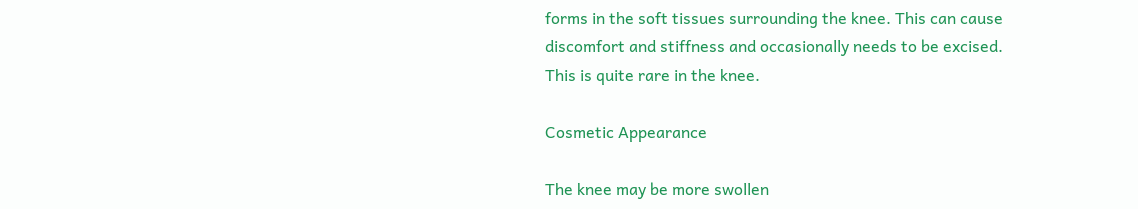forms in the soft tissues surrounding the knee. This can cause discomfort and stiffness and occasionally needs to be excised. This is quite rare in the knee.

Cosmetic Appearance

The knee may be more swollen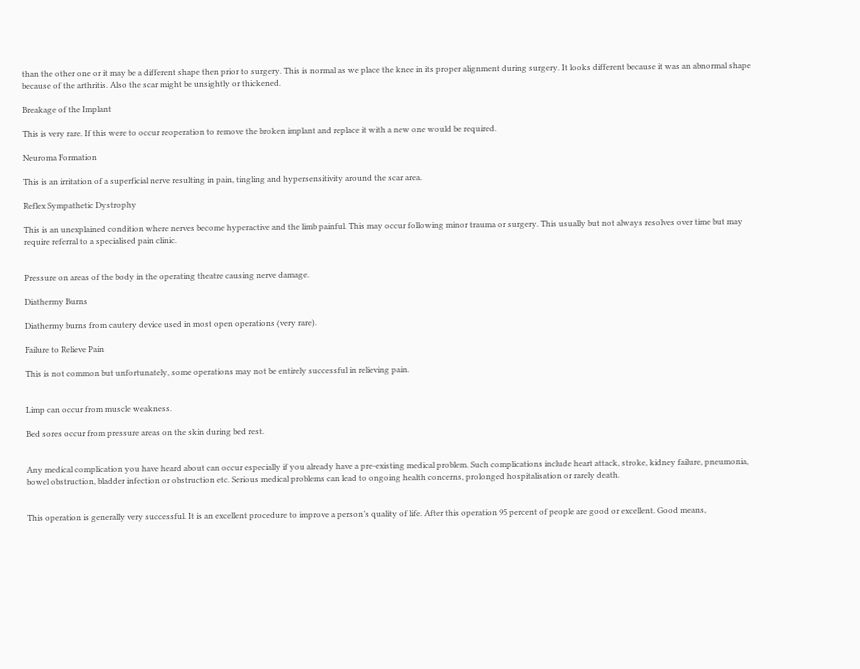than the other one or it may be a different shape then prior to surgery. This is normal as we place the knee in its proper alignment during surgery. It looks different because it was an abnormal shape because of the arthritis. Also the scar might be unsightly or thickened.

Breakage of the Implant

This is very rare. If this were to occur reoperation to remove the broken implant and replace it with a new one would be required.

Neuroma Formation

This is an irritation of a superficial nerve resulting in pain, tingling and hypersensitivity around the scar area.

Reflex Sympathetic Dystrophy

This is an unexplained condition where nerves become hyperactive and the limb painful. This may occur following minor trauma or surgery. This usually but not always resolves over time but may require referral to a specialised pain clinic.


Pressure on areas of the body in the operating theatre causing nerve damage.

Diathermy Burns

Diathermy burns from cautery device used in most open operations (very rare).

Failure to Relieve Pain

This is not common but unfortunately, some operations may not be entirely successful in relieving pain.


Limp can occur from muscle weakness.

Bed sores occur from pressure areas on the skin during bed rest.


Any medical complication you have heard about can occur especially if you already have a pre-existing medical problem. Such complications include heart attack, stroke, kidney failure, pneumonia, bowel obstruction, bladder infection or obstruction etc. Serious medical problems can lead to ongoing health concerns, prolonged hospitalisation or rarely death.


This operation is generally very successful. It is an excellent procedure to improve a person’s quality of life. After this operation 95 percent of people are good or excellent. Good means,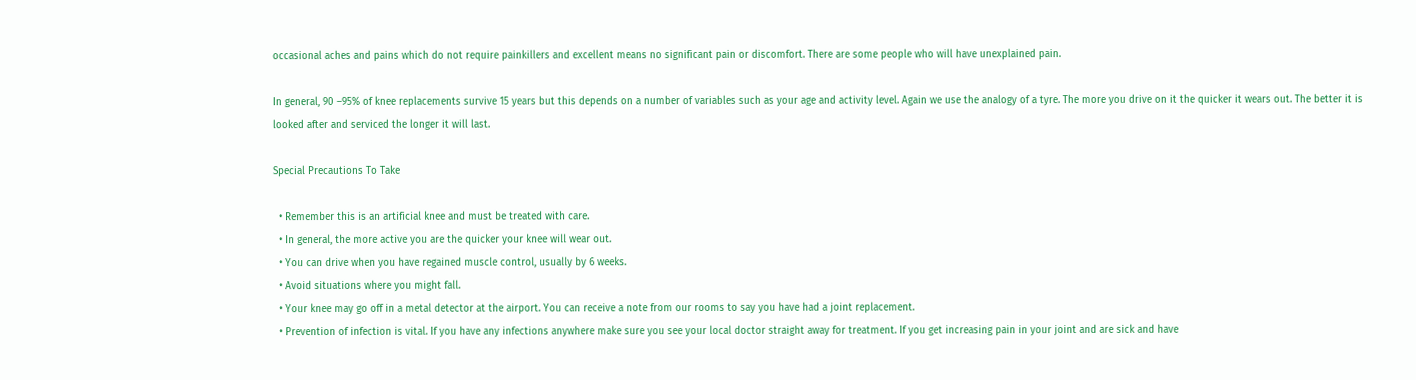occasional aches and pains which do not require painkillers and excellent means no significant pain or discomfort. There are some people who will have unexplained pain.

In general, 90 –95% of knee replacements survive 15 years but this depends on a number of variables such as your age and activity level. Again we use the analogy of a tyre. The more you drive on it the quicker it wears out. The better it is looked after and serviced the longer it will last.

Special Precautions To Take

  • Remember this is an artificial knee and must be treated with care.
  • In general, the more active you are the quicker your knee will wear out.
  • You can drive when you have regained muscle control, usually by 6 weeks.
  • Avoid situations where you might fall.
  • Your knee may go off in a metal detector at the airport. You can receive a note from our rooms to say you have had a joint replacement.
  • Prevention of infection is vital. If you have any infections anywhere make sure you see your local doctor straight away for treatment. If you get increasing pain in your joint and are sick and have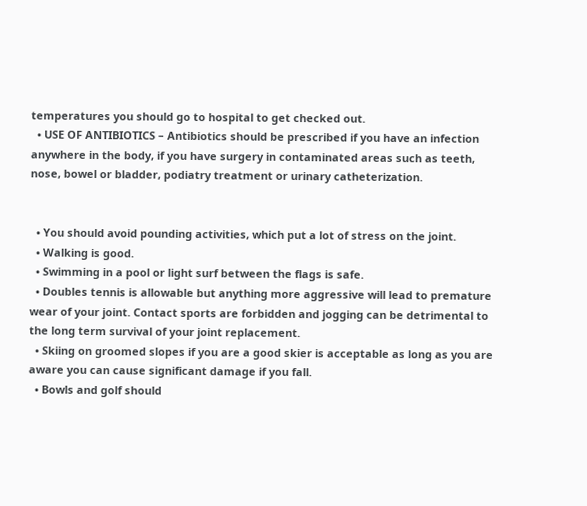temperatures you should go to hospital to get checked out.
  • USE OF ANTIBIOTICS – Antibiotics should be prescribed if you have an infection anywhere in the body, if you have surgery in contaminated areas such as teeth, nose, bowel or bladder, podiatry treatment or urinary catheterization.


  • You should avoid pounding activities, which put a lot of stress on the joint.
  • Walking is good.
  • Swimming in a pool or light surf between the flags is safe.
  • Doubles tennis is allowable but anything more aggressive will lead to premature wear of your joint. Contact sports are forbidden and jogging can be detrimental to the long term survival of your joint replacement.
  • Skiing on groomed slopes if you are a good skier is acceptable as long as you are aware you can cause significant damage if you fall.
  • Bowls and golf should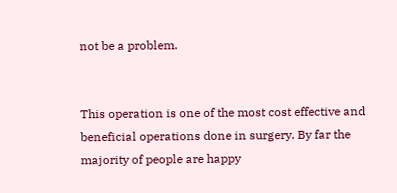not be a problem.


This operation is one of the most cost effective and beneficial operations done in surgery. By far the majority of people are happy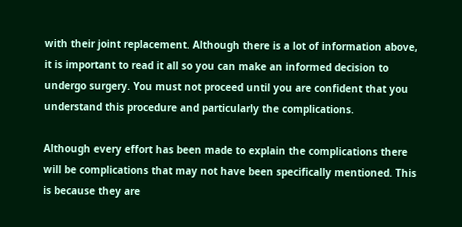with their joint replacement. Although there is a lot of information above, it is important to read it all so you can make an informed decision to undergo surgery. You must not proceed until you are confident that you understand this procedure and particularly the complications.

Although every effort has been made to explain the complications there will be complications that may not have been specifically mentioned. This is because they are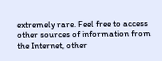extremely rare. Feel free to access other sources of information from the Internet, other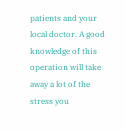patients and your local doctor. A good knowledge of this operation will take away a lot of the stress you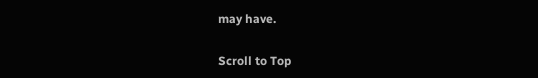may have.

Scroll to Top